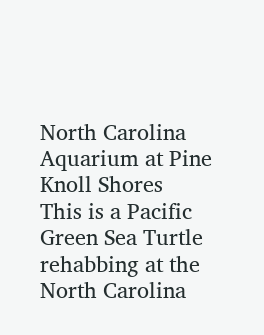North Carolina Aquarium at Pine Knoll Shores
This is a Pacific Green Sea Turtle rehabbing at the North Carolina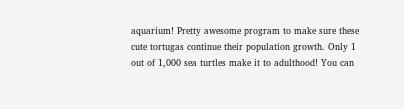aquarium! Pretty awesome program to make sure these cute tortugas continue their population growth. Only 1 out of 1,000 sea turtles make it to adulthood! You can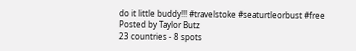do it little buddy!!! #travelstoke #seaturtleorbust #free
Posted by Taylor Butz
23 countries - 8 spots